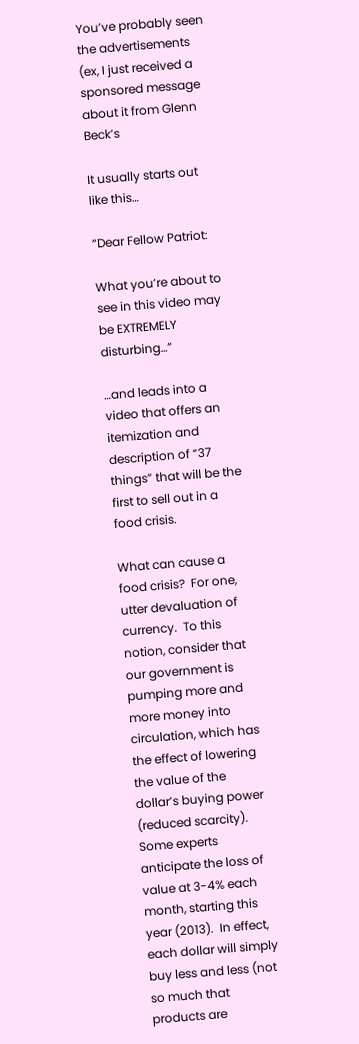You’ve probably seen the advertisements (ex, I just received a sponsored message about it from Glenn Beck’s

It usually starts out like this…

“Dear Fellow Patriot:

What you’re about to see in this video may be EXTREMELY disturbing…”

…and leads into a video that offers an itemization and description of “37 things” that will be the first to sell out in a food crisis.

What can cause a food crisis?  For one, utter devaluation of currency.  To this notion, consider that our government is pumping more and more money into circulation, which has the effect of lowering the value of the dollar’s buying power (reduced scarcity).  Some experts anticipate the loss of value at 3-4% each month, starting this year (2013).  In effect, each dollar will simply buy less and less (not so much that products are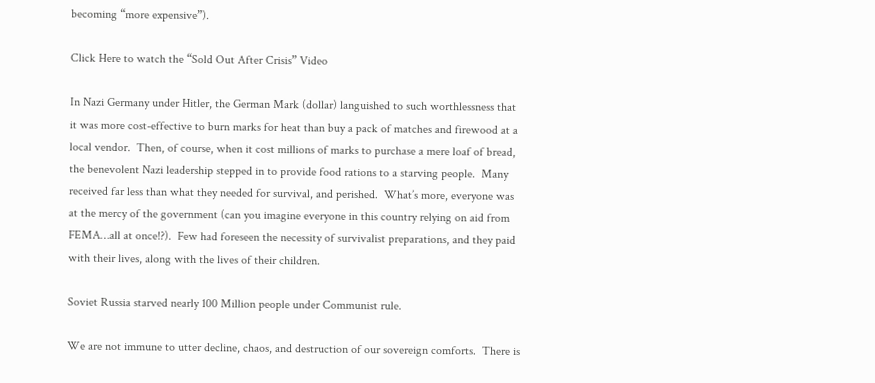becoming “more expensive”).

Click Here to watch the “Sold Out After Crisis” Video

In Nazi Germany under Hitler, the German Mark (dollar) languished to such worthlessness that it was more cost-effective to burn marks for heat than buy a pack of matches and firewood at a local vendor.  Then, of course, when it cost millions of marks to purchase a mere loaf of bread, the benevolent Nazi leadership stepped in to provide food rations to a starving people.  Many received far less than what they needed for survival, and perished.  What’s more, everyone was at the mercy of the government (can you imagine everyone in this country relying on aid from FEMA…all at once!?).  Few had foreseen the necessity of survivalist preparations, and they paid with their lives, along with the lives of their children.

Soviet Russia starved nearly 100 Million people under Communist rule.

We are not immune to utter decline, chaos, and destruction of our sovereign comforts.  There is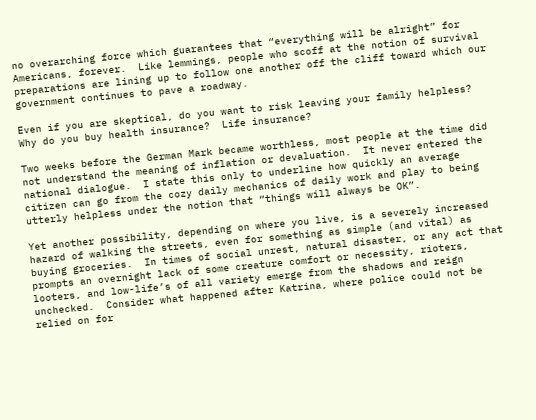no overarching force which guarantees that “everything will be alright” for Americans, forever.  Like lemmings, people who scoff at the notion of survival preparations are lining up to follow one another off the cliff toward which our government continues to pave a roadway.

Even if you are skeptical, do you want to risk leaving your family helpless?  Why do you buy health insurance?  Life insurance?

Two weeks before the German Mark became worthless, most people at the time did not understand the meaning of inflation or devaluation.  It never entered the national dialogue.  I state this only to underline how quickly an average citizen can go from the cozy daily mechanics of daily work and play to being utterly helpless under the notion that “things will always be OK”.

Yet another possibility, depending on where you live, is a severely increased hazard of walking the streets, even for something as simple (and vital) as buying groceries.  In times of social unrest, natural disaster, or any act that prompts an overnight lack of some creature comfort or necessity, rioters, looters, and low-life’s of all variety emerge from the shadows and reign unchecked.  Consider what happened after Katrina, where police could not be relied on for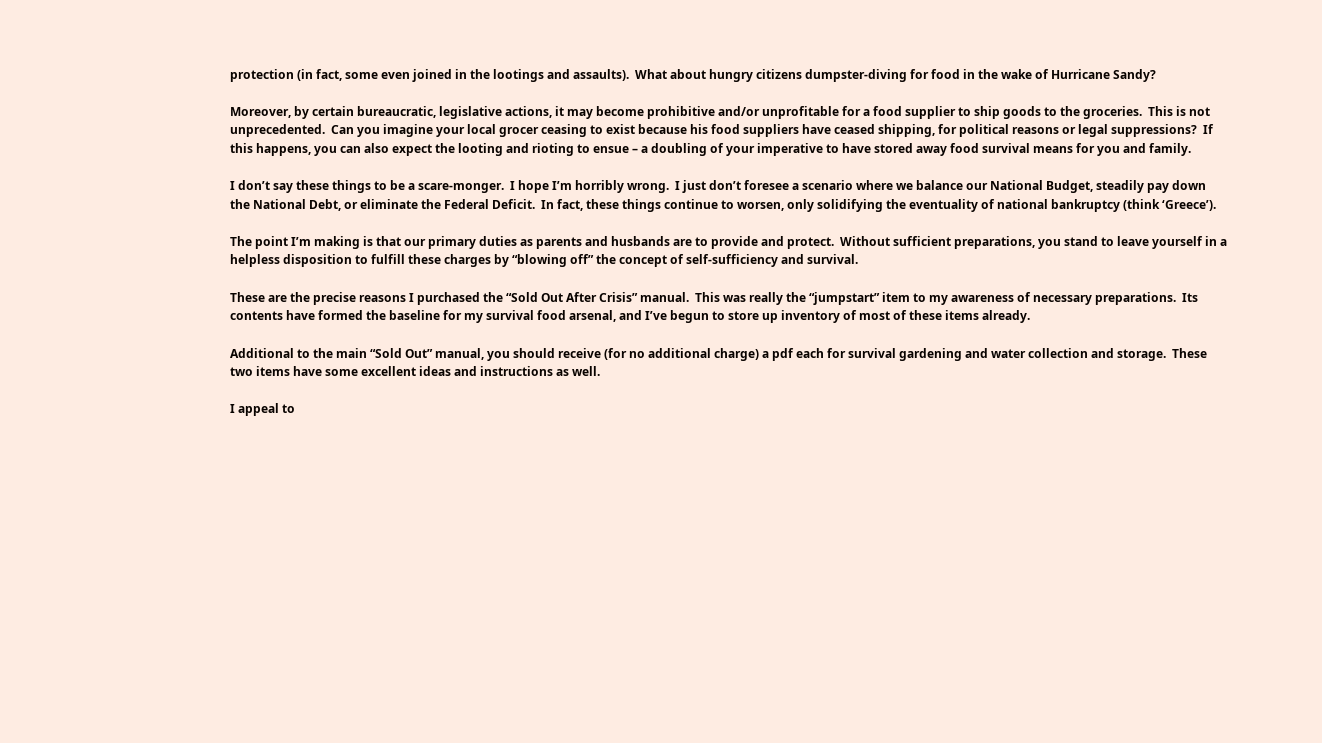protection (in fact, some even joined in the lootings and assaults).  What about hungry citizens dumpster-diving for food in the wake of Hurricane Sandy?

Moreover, by certain bureaucratic, legislative actions, it may become prohibitive and/or unprofitable for a food supplier to ship goods to the groceries.  This is not unprecedented.  Can you imagine your local grocer ceasing to exist because his food suppliers have ceased shipping, for political reasons or legal suppressions?  If this happens, you can also expect the looting and rioting to ensue – a doubling of your imperative to have stored away food survival means for you and family.

I don’t say these things to be a scare-monger.  I hope I’m horribly wrong.  I just don’t foresee a scenario where we balance our National Budget, steadily pay down the National Debt, or eliminate the Federal Deficit.  In fact, these things continue to worsen, only solidifying the eventuality of national bankruptcy (think ‘Greece’).

The point I’m making is that our primary duties as parents and husbands are to provide and protect.  Without sufficient preparations, you stand to leave yourself in a helpless disposition to fulfill these charges by “blowing off” the concept of self-sufficiency and survival.

These are the precise reasons I purchased the “Sold Out After Crisis” manual.  This was really the “jumpstart” item to my awareness of necessary preparations.  Its contents have formed the baseline for my survival food arsenal, and I’ve begun to store up inventory of most of these items already.

Additional to the main “Sold Out” manual, you should receive (for no additional charge) a pdf each for survival gardening and water collection and storage.  These two items have some excellent ideas and instructions as well.

I appeal to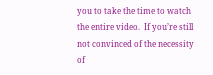you to take the time to watch the entire video.  If you’re still not convinced of the necessity of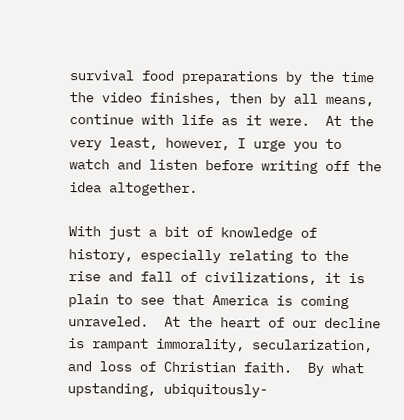survival food preparations by the time the video finishes, then by all means, continue with life as it were.  At the very least, however, I urge you to watch and listen before writing off the idea altogether.

With just a bit of knowledge of history, especially relating to the rise and fall of civilizations, it is plain to see that America is coming unraveled.  At the heart of our decline is rampant immorality, secularization, and loss of Christian faith.  By what upstanding, ubiquitously-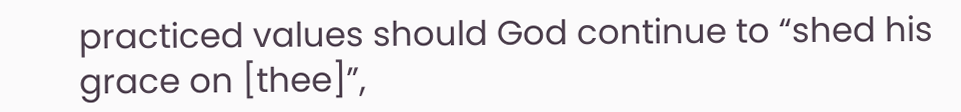practiced values should God continue to “shed his grace on [thee]”,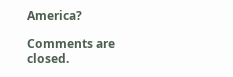America?

Comments are closed.